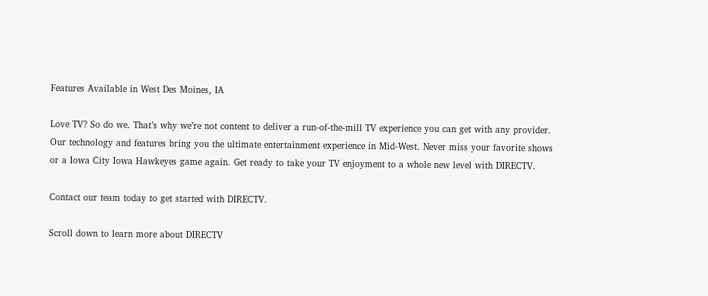Features Available in West Des Moines, IA

Love TV? So do we. That’s why we’re not content to deliver a run-of-the-mill TV experience you can get with any provider. Our technology and features bring you the ultimate entertainment experience in Mid-West. Never miss your favorite shows or a Iowa City Iowa Hawkeyes game again. Get ready to take your TV enjoyment to a whole new level with DIRECTV.

Contact our team today to get started with DIRECTV.

Scroll down to learn more about DIRECTV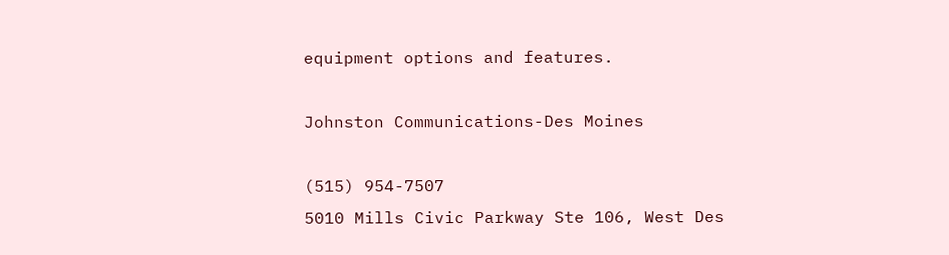equipment options and features.

Johnston Communications-Des Moines

(515) 954-7507
5010 Mills Civic Parkway Ste 106, West Des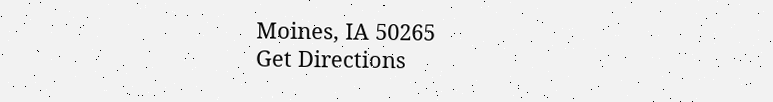Moines, IA 50265
Get Directions